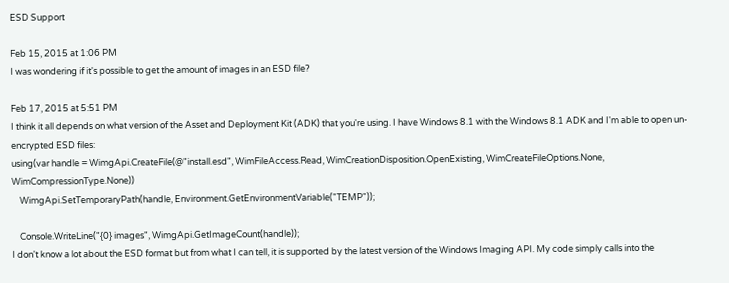ESD Support

Feb 15, 2015 at 1:06 PM
I was wondering if it's possible to get the amount of images in an ESD file?

Feb 17, 2015 at 5:51 PM
I think it all depends on what version of the Asset and Deployment Kit (ADK) that you're using. I have Windows 8.1 with the Windows 8.1 ADK and I'm able to open un-encrypted ESD files:
using(var handle = WimgApi.CreateFile(@"install.esd", WimFileAccess.Read, WimCreationDisposition.OpenExisting, WimCreateFileOptions.None, WimCompressionType.None))
    WimgApi.SetTemporaryPath(handle, Environment.GetEnvironmentVariable("TEMP"));

    Console.WriteLine("{0} images", WimgApi.GetImageCount(handle));
I don't know a lot about the ESD format but from what I can tell, it is supported by the latest version of the Windows Imaging API. My code simply calls into the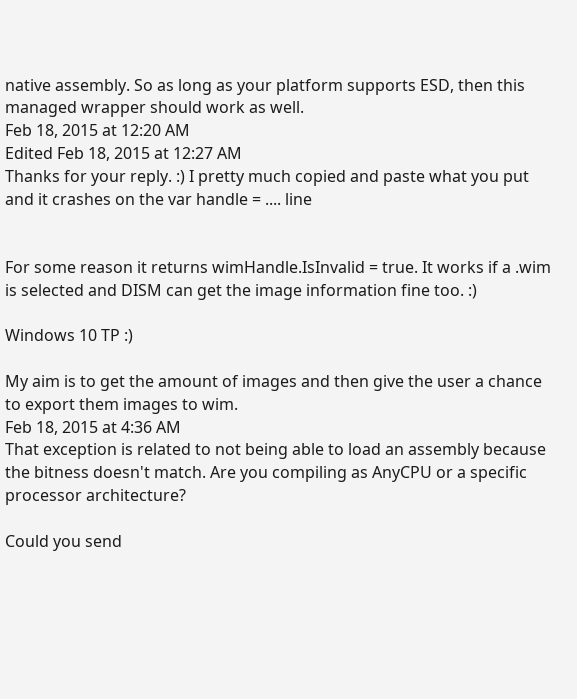native assembly. So as long as your platform supports ESD, then this managed wrapper should work as well.
Feb 18, 2015 at 12:20 AM
Edited Feb 18, 2015 at 12:27 AM
Thanks for your reply. :) I pretty much copied and paste what you put and it crashes on the var handle = .... line


For some reason it returns wimHandle.IsInvalid = true. It works if a .wim is selected and DISM can get the image information fine too. :)

Windows 10 TP :)

My aim is to get the amount of images and then give the user a chance to export them images to wim.
Feb 18, 2015 at 4:36 AM
That exception is related to not being able to load an assembly because the bitness doesn't match. Are you compiling as AnyCPU or a specific processor architecture?

Could you send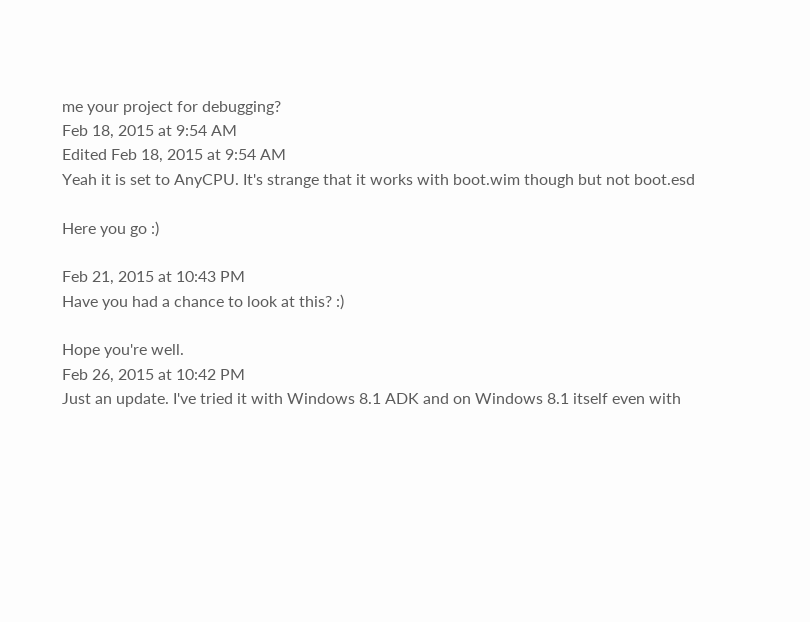me your project for debugging?
Feb 18, 2015 at 9:54 AM
Edited Feb 18, 2015 at 9:54 AM
Yeah it is set to AnyCPU. It's strange that it works with boot.wim though but not boot.esd

Here you go :)

Feb 21, 2015 at 10:43 PM
Have you had a chance to look at this? :)

Hope you're well.
Feb 26, 2015 at 10:42 PM
Just an update. I've tried it with Windows 8.1 ADK and on Windows 8.1 itself even with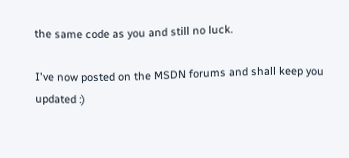the same code as you and still no luck.

I've now posted on the MSDN forums and shall keep you updated :)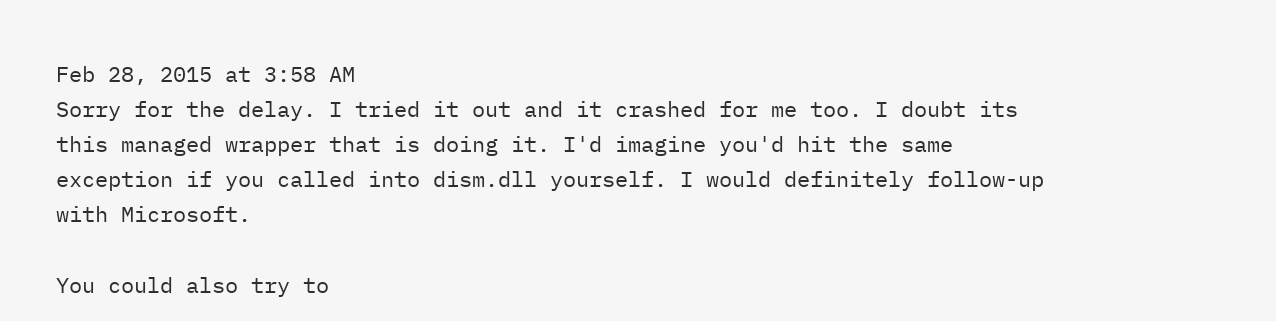Feb 28, 2015 at 3:58 AM
Sorry for the delay. I tried it out and it crashed for me too. I doubt its this managed wrapper that is doing it. I'd imagine you'd hit the same exception if you called into dism.dll yourself. I would definitely follow-up with Microsoft.

You could also try to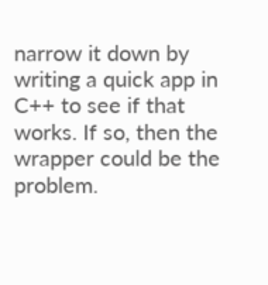narrow it down by writing a quick app in C++ to see if that works. If so, then the wrapper could be the problem.